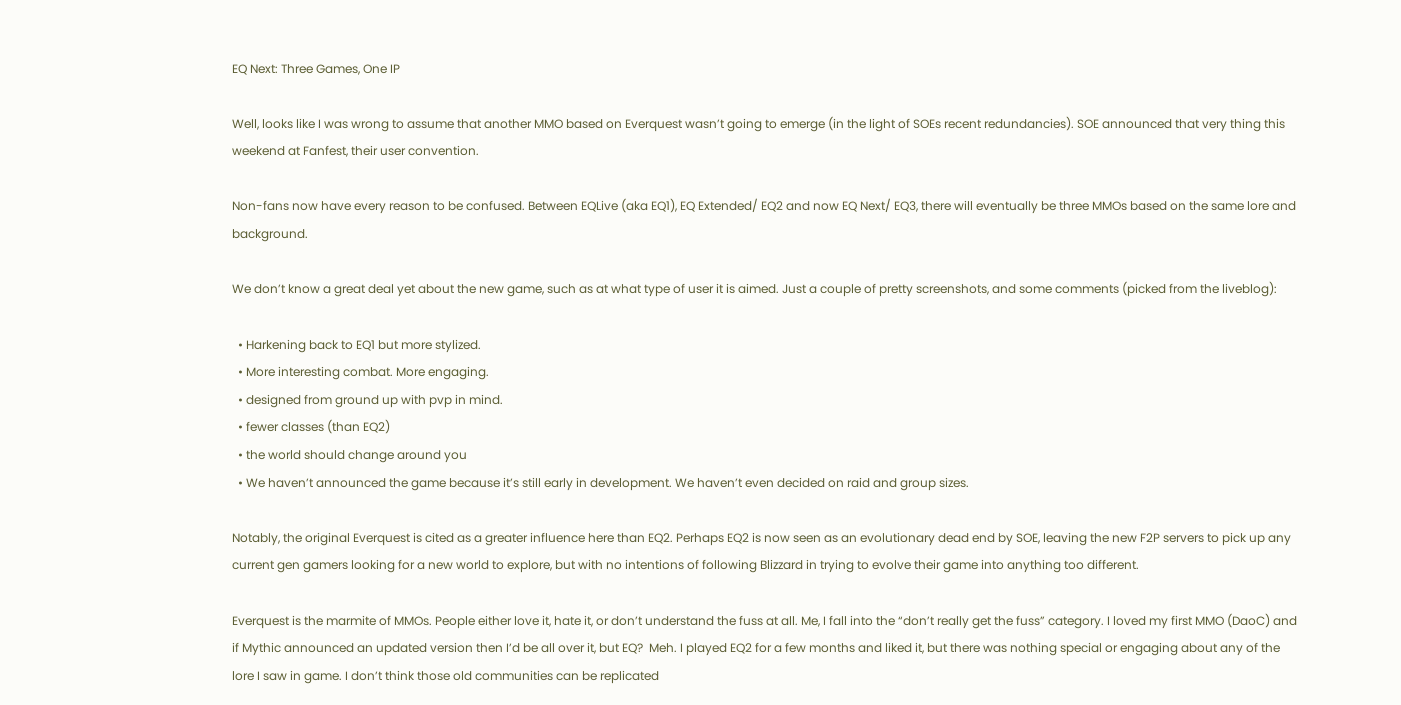EQ Next: Three Games, One IP

Well, looks like I was wrong to assume that another MMO based on Everquest wasn’t going to emerge (in the light of SOEs recent redundancies). SOE announced that very thing this weekend at Fanfest, their user convention.

Non-fans now have every reason to be confused. Between EQLive (aka EQ1), EQ Extended/ EQ2 and now EQ Next/ EQ3, there will eventually be three MMOs based on the same lore and background.

We don’t know a great deal yet about the new game, such as at what type of user it is aimed. Just a couple of pretty screenshots, and some comments (picked from the liveblog):

  • Harkening back to EQ1 but more stylized.
  • More interesting combat. More engaging.
  • designed from ground up with pvp in mind.
  • fewer classes (than EQ2)
  • the world should change around you
  • We haven’t announced the game because it’s still early in development. We haven’t even decided on raid and group sizes.

Notably, the original Everquest is cited as a greater influence here than EQ2. Perhaps EQ2 is now seen as an evolutionary dead end by SOE, leaving the new F2P servers to pick up any current gen gamers looking for a new world to explore, but with no intentions of following Blizzard in trying to evolve their game into anything too different.

Everquest is the marmite of MMOs. People either love it, hate it, or don’t understand the fuss at all. Me, I fall into the “don’t really get the fuss” category. I loved my first MMO (DaoC) and if Mythic announced an updated version then I’d be all over it, but EQ?  Meh. I played EQ2 for a few months and liked it, but there was nothing special or engaging about any of the lore I saw in game. I don’t think those old communities can be replicated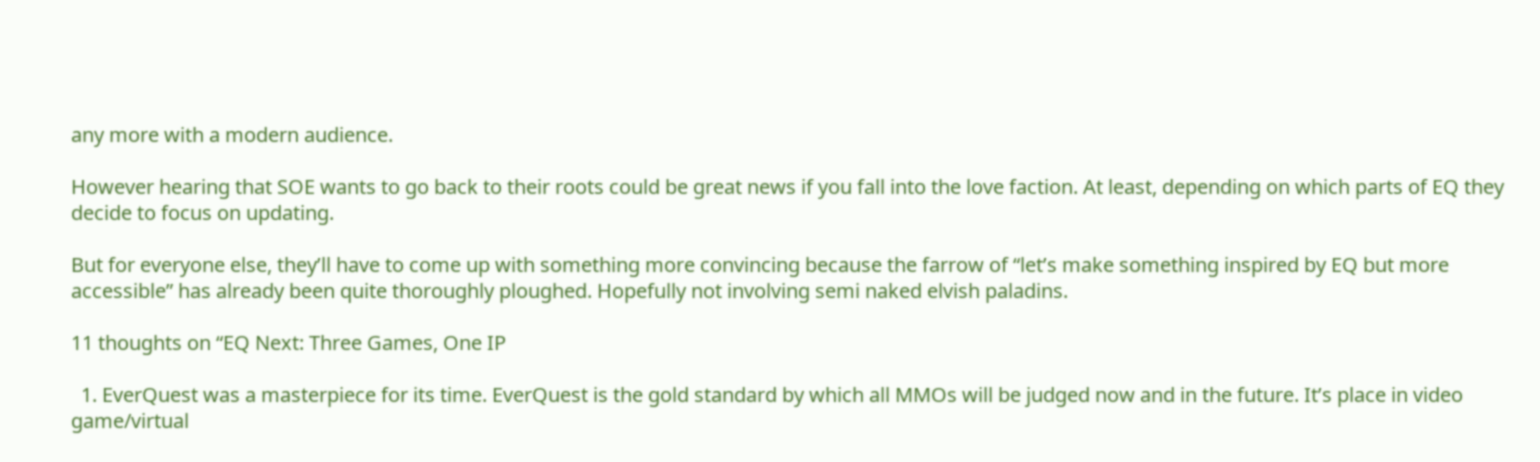any more with a modern audience.

However hearing that SOE wants to go back to their roots could be great news if you fall into the love faction. At least, depending on which parts of EQ they decide to focus on updating.

But for everyone else, they’ll have to come up with something more convincing because the farrow of “let’s make something inspired by EQ but more accessible” has already been quite thoroughly ploughed. Hopefully not involving semi naked elvish paladins.

11 thoughts on “EQ Next: Three Games, One IP

  1. EverQuest was a masterpiece for its time. EverQuest is the gold standard by which all MMOs will be judged now and in the future. It’s place in video game/virtual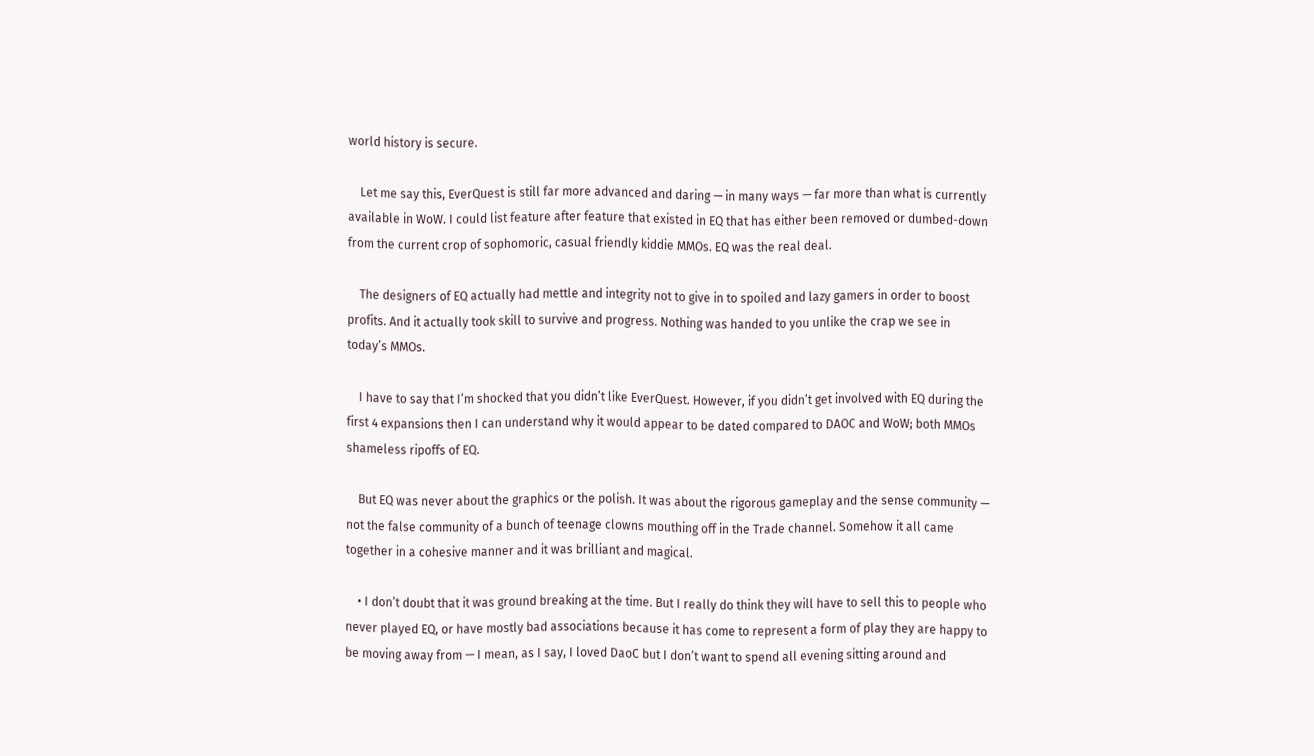world history is secure.

    Let me say this, EverQuest is still far more advanced and daring — in many ways — far more than what is currently available in WoW. I could list feature after feature that existed in EQ that has either been removed or dumbed-down from the current crop of sophomoric, casual friendly kiddie MMOs. EQ was the real deal.

    The designers of EQ actually had mettle and integrity not to give in to spoiled and lazy gamers in order to boost profits. And it actually took skill to survive and progress. Nothing was handed to you unlike the crap we see in today’s MMOs.

    I have to say that I’m shocked that you didn’t like EverQuest. However, if you didn’t get involved with EQ during the first 4 expansions then I can understand why it would appear to be dated compared to DAOC and WoW; both MMOs shameless ripoffs of EQ.

    But EQ was never about the graphics or the polish. It was about the rigorous gameplay and the sense community — not the false community of a bunch of teenage clowns mouthing off in the Trade channel. Somehow it all came together in a cohesive manner and it was brilliant and magical.

    • I don’t doubt that it was ground breaking at the time. But I really do think they will have to sell this to people who never played EQ, or have mostly bad associations because it has come to represent a form of play they are happy to be moving away from — I mean, as I say, I loved DaoC but I don’t want to spend all evening sitting around and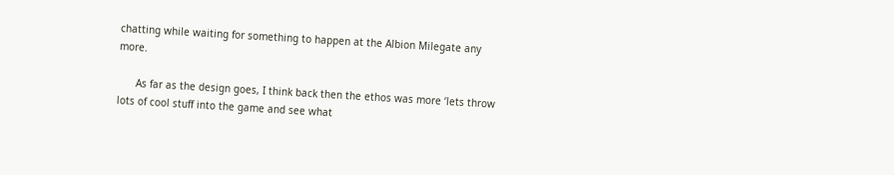chatting while waiting for something to happen at the Albion Milegate any more.

      As far as the design goes, I think back then the ethos was more ‘lets throw lots of cool stuff into the game and see what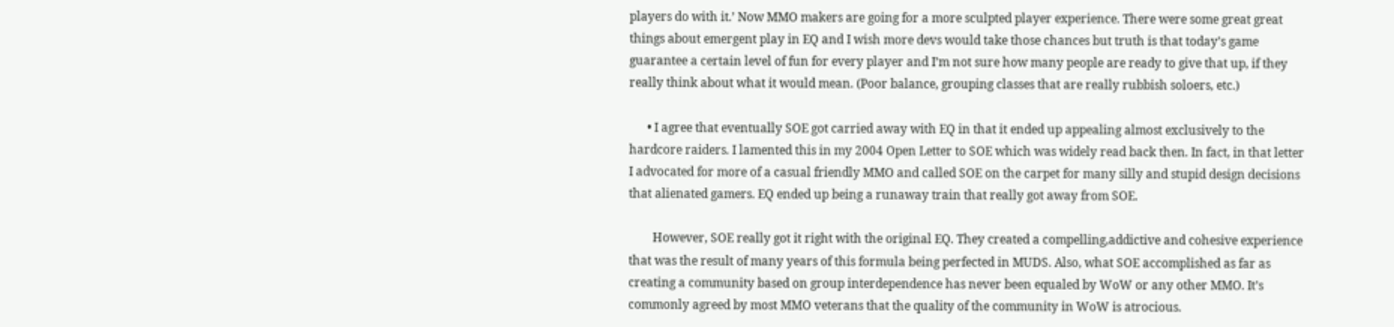players do with it.’ Now MMO makers are going for a more sculpted player experience. There were some great great things about emergent play in EQ and I wish more devs would take those chances but truth is that today’s game guarantee a certain level of fun for every player and I’m not sure how many people are ready to give that up, if they really think about what it would mean. (Poor balance, grouping classes that are really rubbish soloers, etc.)

      • I agree that eventually SOE got carried away with EQ in that it ended up appealing almost exclusively to the hardcore raiders. I lamented this in my 2004 Open Letter to SOE which was widely read back then. In fact, in that letter I advocated for more of a casual friendly MMO and called SOE on the carpet for many silly and stupid design decisions that alienated gamers. EQ ended up being a runaway train that really got away from SOE.

        However, SOE really got it right with the original EQ. They created a compelling,addictive and cohesive experience that was the result of many years of this formula being perfected in MUDS. Also, what SOE accomplished as far as creating a community based on group interdependence has never been equaled by WoW or any other MMO. It’s commonly agreed by most MMO veterans that the quality of the community in WoW is atrocious.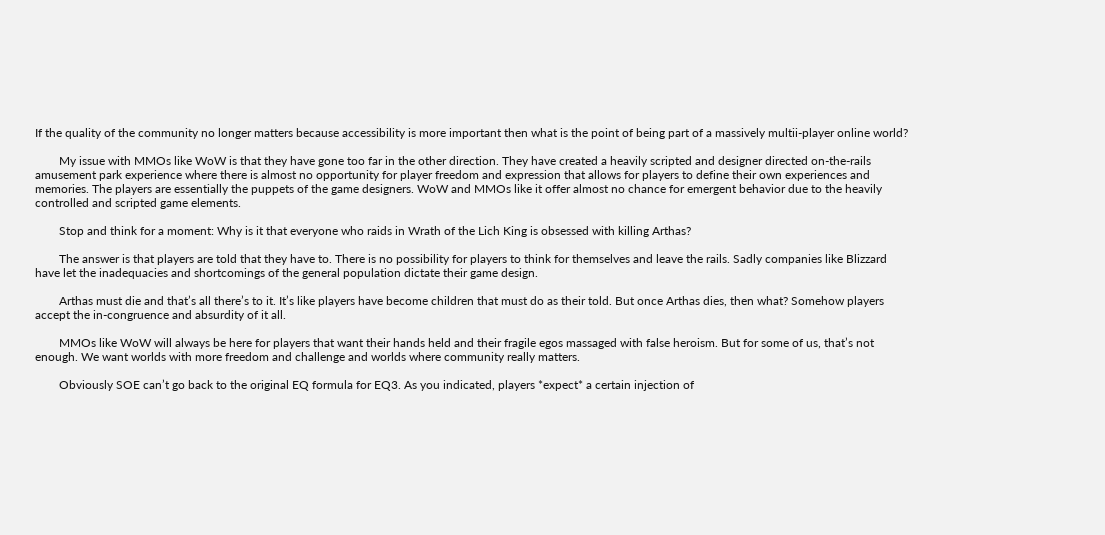If the quality of the community no longer matters because accessibility is more important then what is the point of being part of a massively multii-player online world?

        My issue with MMOs like WoW is that they have gone too far in the other direction. They have created a heavily scripted and designer directed on-the-rails amusement park experience where there is almost no opportunity for player freedom and expression that allows for players to define their own experiences and memories. The players are essentially the puppets of the game designers. WoW and MMOs like it offer almost no chance for emergent behavior due to the heavily controlled and scripted game elements.

        Stop and think for a moment: Why is it that everyone who raids in Wrath of the Lich King is obsessed with killing Arthas?

        The answer is that players are told that they have to. There is no possibility for players to think for themselves and leave the rails. Sadly companies like Blizzard have let the inadequacies and shortcomings of the general population dictate their game design.

        Arthas must die and that’s all there’s to it. It’s like players have become children that must do as their told. But once Arthas dies, then what? Somehow players accept the in-congruence and absurdity of it all.

        MMOs like WoW will always be here for players that want their hands held and their fragile egos massaged with false heroism. But for some of us, that’s not enough. We want worlds with more freedom and challenge and worlds where community really matters.

        Obviously SOE can’t go back to the original EQ formula for EQ3. As you indicated, players *expect* a certain injection of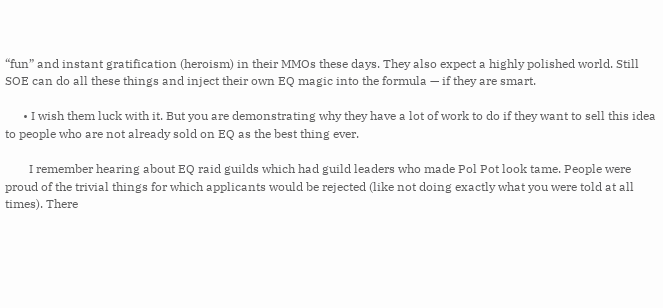“fun” and instant gratification (heroism) in their MMOs these days. They also expect a highly polished world. Still SOE can do all these things and inject their own EQ magic into the formula — if they are smart.

      • I wish them luck with it. But you are demonstrating why they have a lot of work to do if they want to sell this idea to people who are not already sold on EQ as the best thing ever.

        I remember hearing about EQ raid guilds which had guild leaders who made Pol Pot look tame. People were proud of the trivial things for which applicants would be rejected (like not doing exactly what you were told at all times). There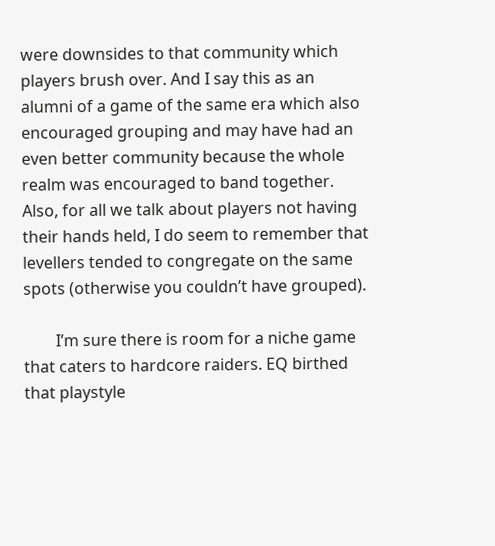were downsides to that community which players brush over. And I say this as an alumni of a game of the same era which also encouraged grouping and may have had an even better community because the whole realm was encouraged to band together. Also, for all we talk about players not having their hands held, I do seem to remember that levellers tended to congregate on the same spots (otherwise you couldn’t have grouped).

        I’m sure there is room for a niche game that caters to hardcore raiders. EQ birthed that playstyle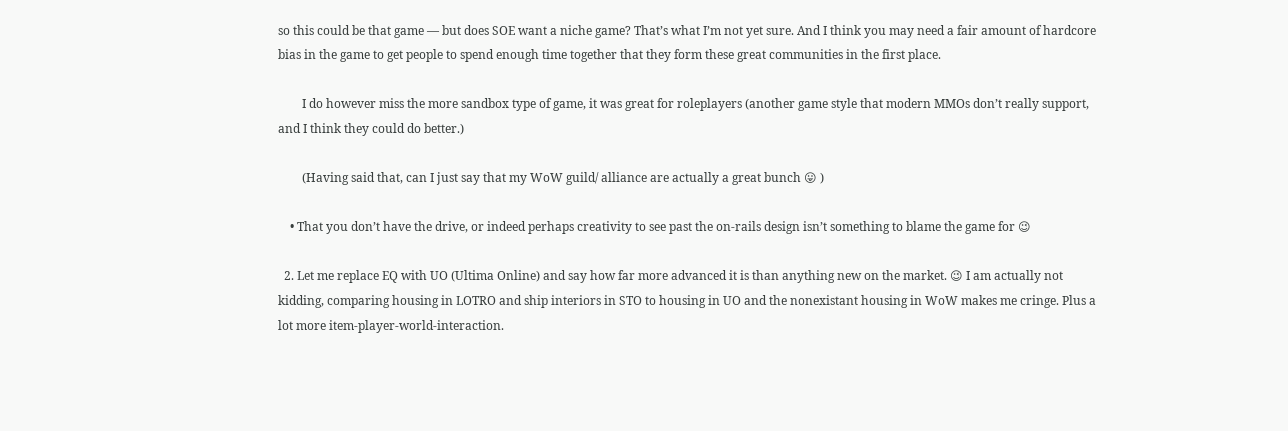so this could be that game — but does SOE want a niche game? That’s what I’m not yet sure. And I think you may need a fair amount of hardcore bias in the game to get people to spend enough time together that they form these great communities in the first place.

        I do however miss the more sandbox type of game, it was great for roleplayers (another game style that modern MMOs don’t really support, and I think they could do better.)

        (Having said that, can I just say that my WoW guild/ alliance are actually a great bunch 😛 )

    • That you don’t have the drive, or indeed perhaps creativity to see past the on-rails design isn’t something to blame the game for 😉

  2. Let me replace EQ with UO (Ultima Online) and say how far more advanced it is than anything new on the market. 😉 I am actually not kidding, comparing housing in LOTRO and ship interiors in STO to housing in UO and the nonexistant housing in WoW makes me cringe. Plus a lot more item-player-world-interaction.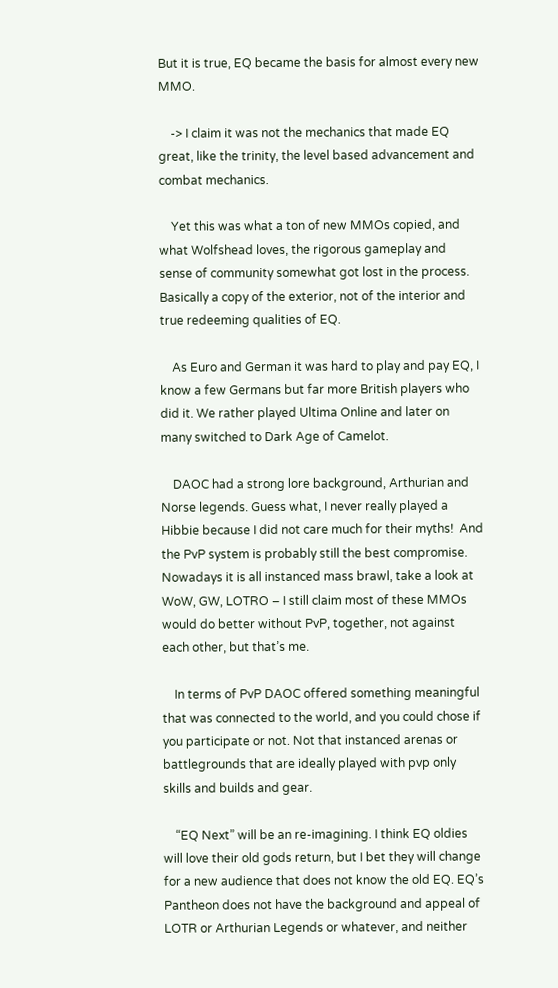But it is true, EQ became the basis for almost every new MMO.

    -> I claim it was not the mechanics that made EQ great, like the trinity, the level based advancement and combat mechanics.

    Yet this was what a ton of new MMOs copied, and what Wolfshead loves, the rigorous gameplay and sense of community somewhat got lost in the process. Basically a copy of the exterior, not of the interior and true redeeming qualities of EQ.

    As Euro and German it was hard to play and pay EQ, I know a few Germans but far more British players who did it. We rather played Ultima Online and later on many switched to Dark Age of Camelot.

    DAOC had a strong lore background, Arthurian and Norse legends. Guess what, I never really played a Hibbie because I did not care much for their myths!  And the PvP system is probably still the best compromise. Nowadays it is all instanced mass brawl, take a look at WoW, GW, LOTRO – I still claim most of these MMOs would do better without PvP, together, not against each other, but that’s me.

    In terms of PvP DAOC offered something meaningful that was connected to the world, and you could chose if you participate or not. Not that instanced arenas or battlegrounds that are ideally played with pvp only skills and builds and gear.

    “EQ Next” will be an re-imagining. I think EQ oldies will love their old gods return, but I bet they will change for a new audience that does not know the old EQ. EQ’s Pantheon does not have the background and appeal of LOTR or Arthurian Legends or whatever, and neither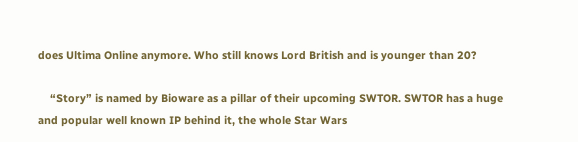does Ultima Online anymore. Who still knows Lord British and is younger than 20?

    “Story” is named by Bioware as a pillar of their upcoming SWTOR. SWTOR has a huge and popular well known IP behind it, the whole Star Wars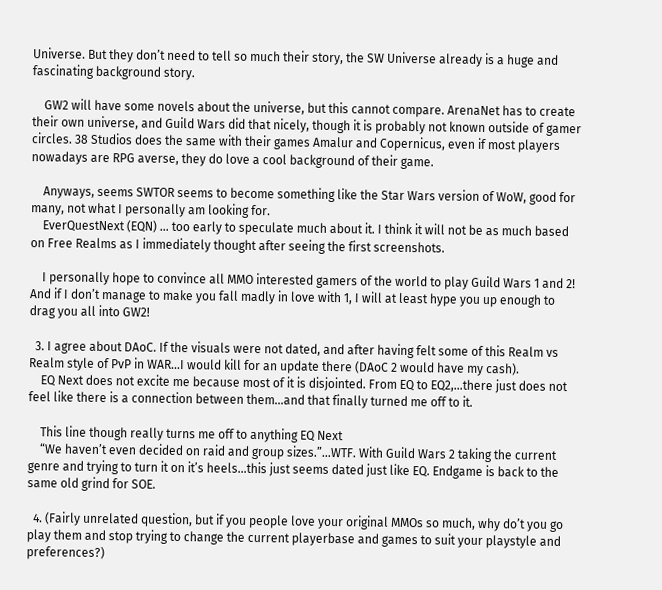Universe. But they don’t need to tell so much their story, the SW Universe already is a huge and fascinating background story.

    GW2 will have some novels about the universe, but this cannot compare. ArenaNet has to create their own universe, and Guild Wars did that nicely, though it is probably not known outside of gamer circles. 38 Studios does the same with their games Amalur and Copernicus, even if most players nowadays are RPG averse, they do love a cool background of their game.

    Anyways, seems SWTOR seems to become something like the Star Wars version of WoW, good for many, not what I personally am looking for.
    EverQuestNext (EQN) … too early to speculate much about it. I think it will not be as much based on Free Realms as I immediately thought after seeing the first screenshots.

    I personally hope to convince all MMO interested gamers of the world to play Guild Wars 1 and 2! And if I don’t manage to make you fall madly in love with 1, I will at least hype you up enough to drag you all into GW2!

  3. I agree about DAoC. If the visuals were not dated, and after having felt some of this Realm vs Realm style of PvP in WAR…I would kill for an update there (DAoC 2 would have my cash).
    EQ Next does not excite me because most of it is disjointed. From EQ to EQ2,…there just does not feel like there is a connection between them…and that finally turned me off to it.

    This line though really turns me off to anything EQ Next
    “We haven’t even decided on raid and group sizes.”…WTF. With Guild Wars 2 taking the current genre and trying to turn it on it’s heels…this just seems dated just like EQ. Endgame is back to the same old grind for SOE.

  4. (Fairly unrelated question, but if you people love your original MMOs so much, why do’t you go play them and stop trying to change the current playerbase and games to suit your playstyle and preferences?)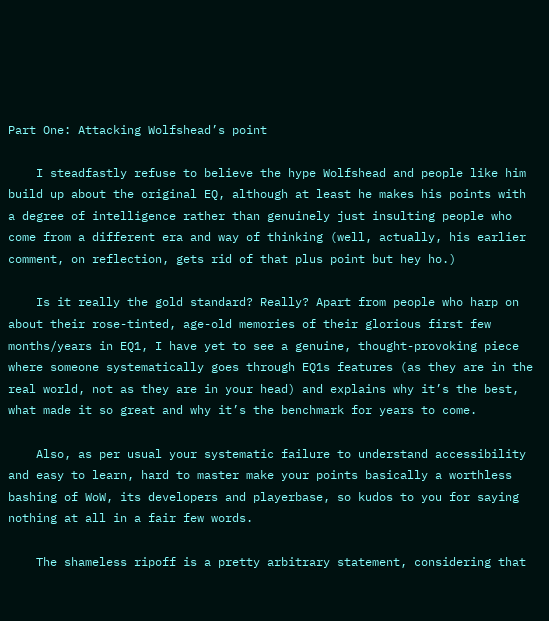Part One: Attacking Wolfshead’s point

    I steadfastly refuse to believe the hype Wolfshead and people like him build up about the original EQ, although at least he makes his points with a degree of intelligence rather than genuinely just insulting people who come from a different era and way of thinking (well, actually, his earlier comment, on reflection, gets rid of that plus point but hey ho.)

    Is it really the gold standard? Really? Apart from people who harp on about their rose-tinted, age-old memories of their glorious first few months/years in EQ1, I have yet to see a genuine, thought-provoking piece where someone systematically goes through EQ1s features (as they are in the real world, not as they are in your head) and explains why it’s the best, what made it so great and why it’s the benchmark for years to come.

    Also, as per usual your systematic failure to understand accessibility and easy to learn, hard to master make your points basically a worthless bashing of WoW, its developers and playerbase, so kudos to you for saying nothing at all in a fair few words.

    The shameless ripoff is a pretty arbitrary statement, considering that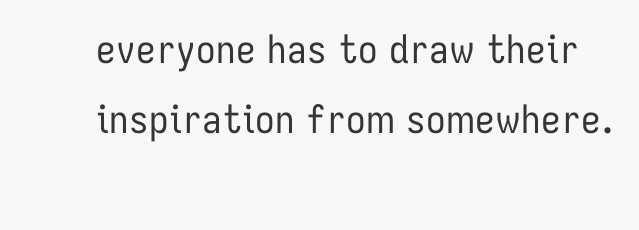everyone has to draw their inspiration from somewhere.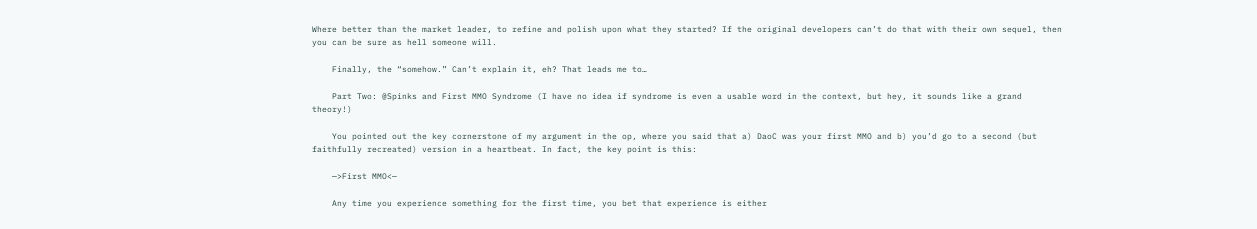Where better than the market leader, to refine and polish upon what they started? If the original developers can’t do that with their own sequel, then you can be sure as hell someone will.

    Finally, the “somehow.” Can’t explain it, eh? That leads me to…

    Part Two: @Spinks and First MMO Syndrome (I have no idea if syndrome is even a usable word in the context, but hey, it sounds like a grand theory!)

    You pointed out the key cornerstone of my argument in the op, where you said that a) DaoC was your first MMO and b) you’d go to a second (but faithfully recreated) version in a heartbeat. In fact, the key point is this:

    —>First MMO<—

    Any time you experience something for the first time, you bet that experience is either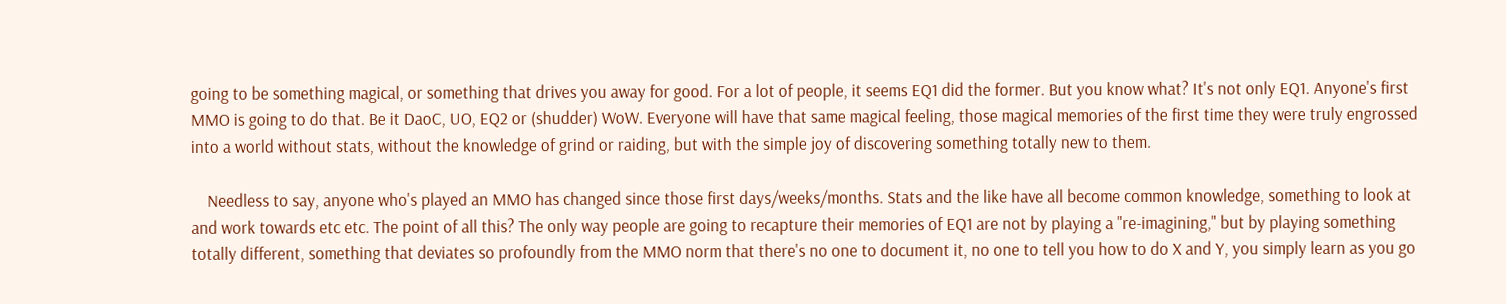going to be something magical, or something that drives you away for good. For a lot of people, it seems EQ1 did the former. But you know what? It's not only EQ1. Anyone's first MMO is going to do that. Be it DaoC, UO, EQ2 or (shudder) WoW. Everyone will have that same magical feeling, those magical memories of the first time they were truly engrossed into a world without stats, without the knowledge of grind or raiding, but with the simple joy of discovering something totally new to them.

    Needless to say, anyone who's played an MMO has changed since those first days/weeks/months. Stats and the like have all become common knowledge, something to look at and work towards etc etc. The point of all this? The only way people are going to recapture their memories of EQ1 are not by playing a "re-imagining," but by playing something totally different, something that deviates so profoundly from the MMO norm that there's no one to document it, no one to tell you how to do X and Y, you simply learn as you go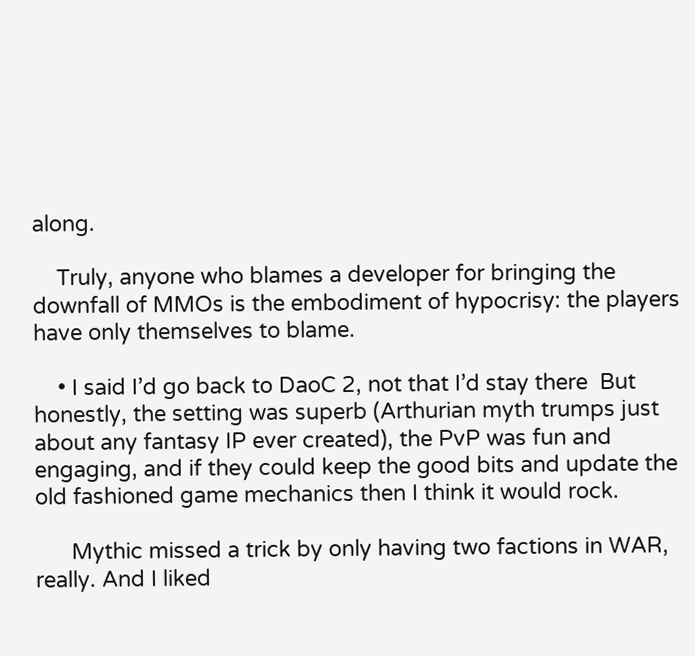along.

    Truly, anyone who blames a developer for bringing the downfall of MMOs is the embodiment of hypocrisy: the players have only themselves to blame.

    • I said I’d go back to DaoC 2, not that I’d stay there  But honestly, the setting was superb (Arthurian myth trumps just about any fantasy IP ever created), the PvP was fun and engaging, and if they could keep the good bits and update the old fashioned game mechanics then I think it would rock.

      Mythic missed a trick by only having two factions in WAR, really. And I liked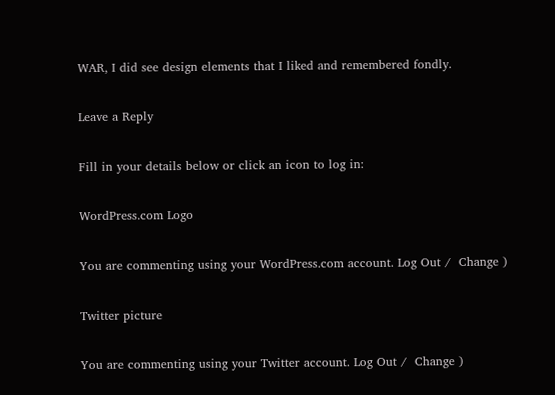WAR, I did see design elements that I liked and remembered fondly.

Leave a Reply

Fill in your details below or click an icon to log in:

WordPress.com Logo

You are commenting using your WordPress.com account. Log Out /  Change )

Twitter picture

You are commenting using your Twitter account. Log Out /  Change )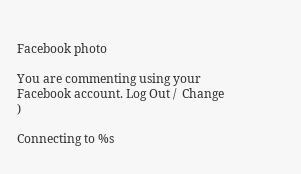Facebook photo

You are commenting using your Facebook account. Log Out /  Change )

Connecting to %s